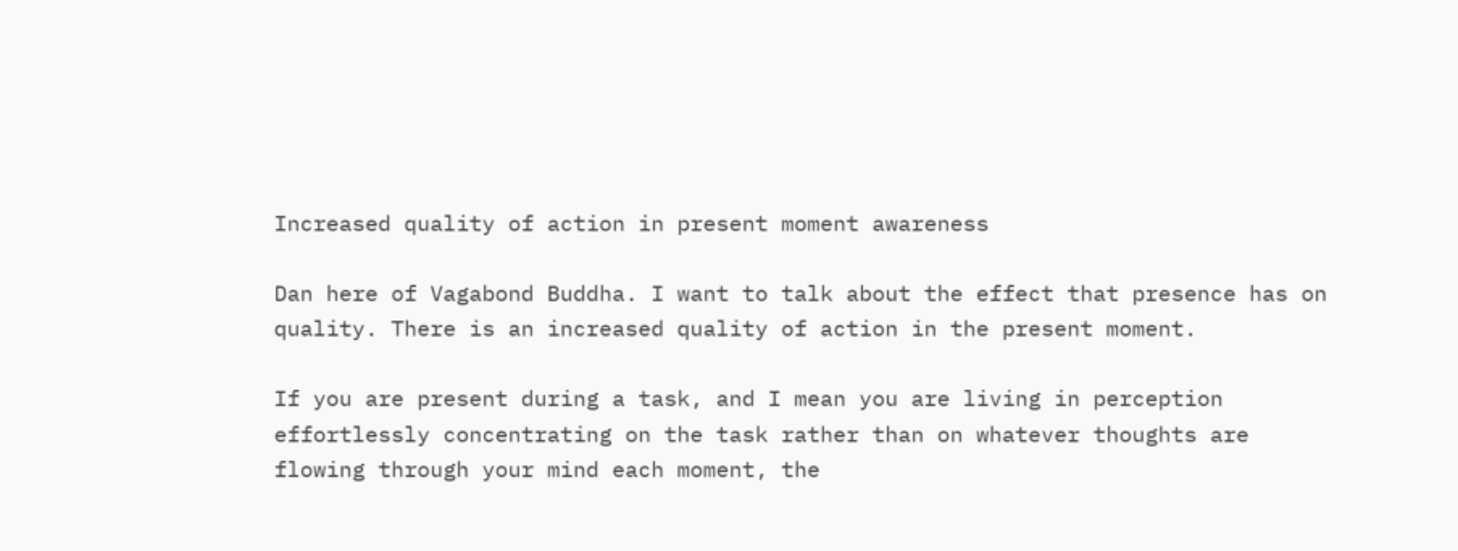Increased quality of action in present moment awareness

Dan here of Vagabond Buddha. I want to talk about the effect that presence has on quality. There is an increased quality of action in the present moment.

If you are present during a task, and I mean you are living in perception effortlessly concentrating on the task rather than on whatever thoughts are flowing through your mind each moment, the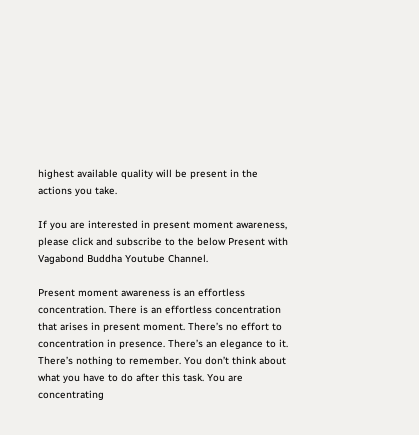highest available quality will be present in the actions you take.

If you are interested in present moment awareness, please click and subscribe to the below Present with Vagabond Buddha Youtube Channel.

Present moment awareness is an effortless concentration. There is an effortless concentration that arises in present moment. There’s no effort to concentration in presence. There’s an elegance to it. There’s nothing to remember. You don’t think about what you have to do after this task. You are concentrating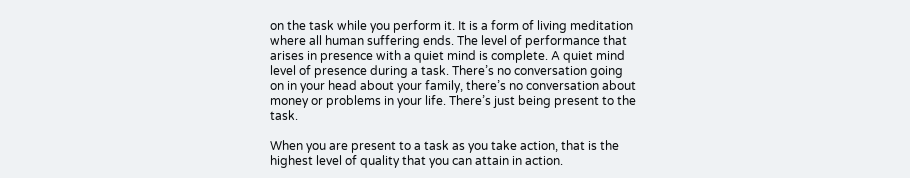on the task while you perform it. It is a form of living meditation where all human suffering ends. The level of performance that arises in presence with a quiet mind is complete. A quiet mind level of presence during a task. There’s no conversation going on in your head about your family, there’s no conversation about money or problems in your life. There’s just being present to the task.

When you are present to a task as you take action, that is the highest level of quality that you can attain in action.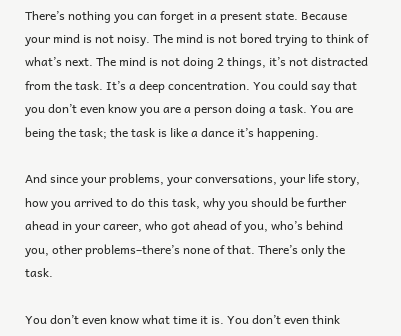There’s nothing you can forget in a present state. Because your mind is not noisy. The mind is not bored trying to think of what’s next. The mind is not doing 2 things, it’s not distracted from the task. It’s a deep concentration. You could say that you don’t even know you are a person doing a task. You are being the task; the task is like a dance it’s happening.

And since your problems, your conversations, your life story, how you arrived to do this task, why you should be further ahead in your career, who got ahead of you, who’s behind you, other problems–there’s none of that. There’s only the task.

You don’t even know what time it is. You don’t even think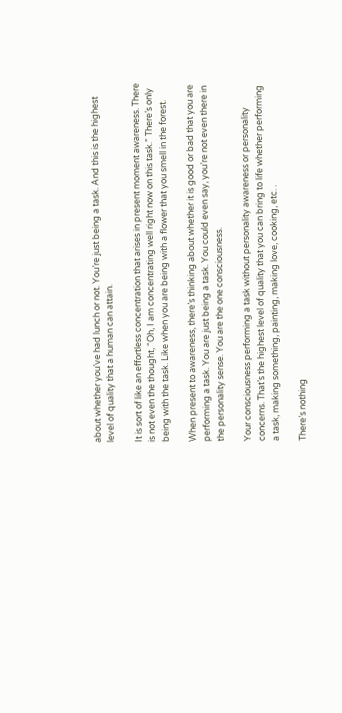about whether you’ve had lunch or not. You’re just being a task. And this is the highest level of quality that a human can attain.

It is sort of like an effortless concentration that arises in present moment awareness. There is not even the thought, “Oh, I am concentrating well right now on this task.” There’s only being with the task. Like when you are being with a flower that you smell in the forest.

When present to awareness, there’s thinking about whether it is good or bad that you are performing a task. You are just being a task. You could even say, you’re not even there in the personality sense. You are the one consciousness.

Your consciousness performing a task without personality awareness or personality concerns. That’s the highest level of quality that you can bring to life whether performing a task, making something, painting, making love, cooking, etc. .

There’s nothing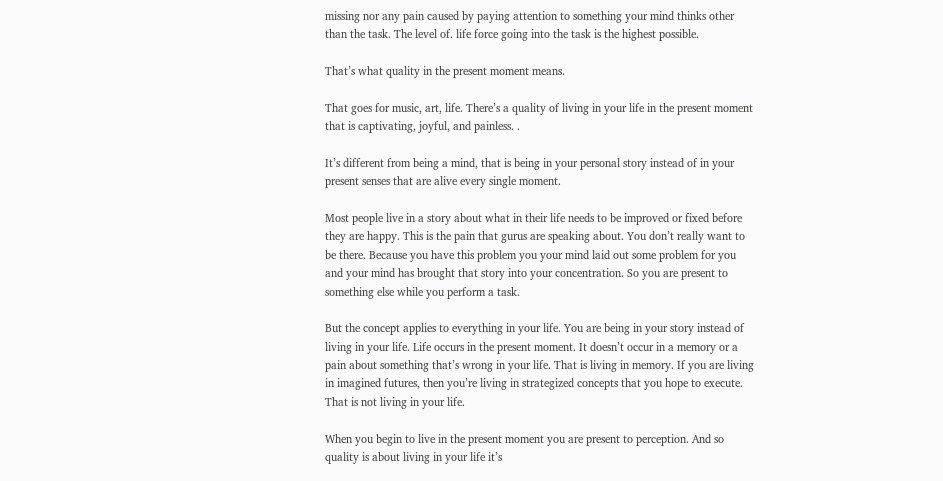missing nor any pain caused by paying attention to something your mind thinks other than the task. The level of. life force going into the task is the highest possible.

That’s what quality in the present moment means.

That goes for music, art, life. There’s a quality of living in your life in the present moment that is captivating, joyful, and painless. .

It’s different from being a mind, that is being in your personal story instead of in your present senses that are alive every single moment.

Most people live in a story about what in their life needs to be improved or fixed before they are happy. This is the pain that gurus are speaking about. You don’t really want to be there. Because you have this problem you your mind laid out some problem for you and your mind has brought that story into your concentration. So you are present to something else while you perform a task.

But the concept applies to everything in your life. You are being in your story instead of living in your life. Life occurs in the present moment. It doesn’t occur in a memory or a pain about something that’s wrong in your life. That is living in memory. If you are living in imagined futures, then you’re living in strategized concepts that you hope to execute. That is not living in your life.

When you begin to live in the present moment you are present to perception. And so quality is about living in your life it’s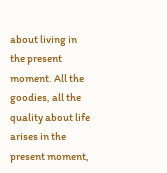about living in the present moment. All the goodies, all the quality about life arises in the present moment,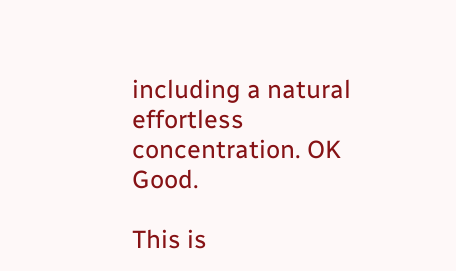including a natural effortless concentration. OK Good.

This is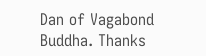Dan of Vagabond Buddha. Thanks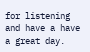for listening and have a have a great day.